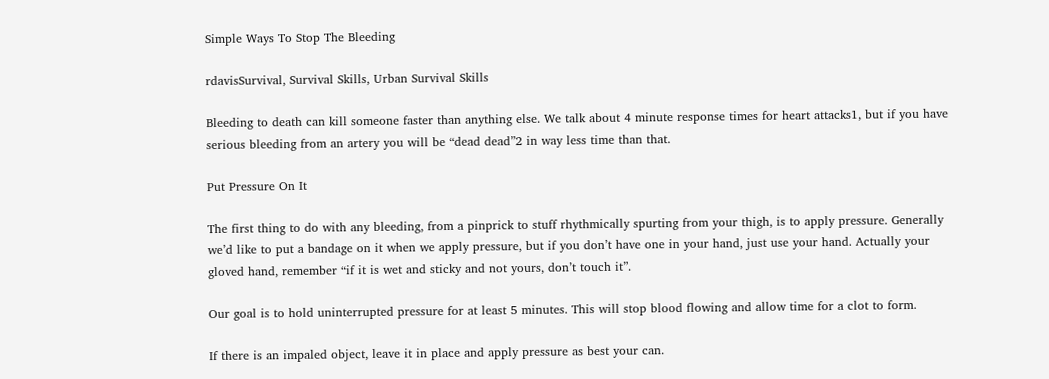Simple Ways To Stop The Bleeding

rdavisSurvival, Survival Skills, Urban Survival Skills

Bleeding to death can kill someone faster than anything else. We talk about 4 minute response times for heart attacks1, but if you have serious bleeding from an artery you will be “dead dead”2 in way less time than that.

Put Pressure On It

The first thing to do with any bleeding, from a pinprick to stuff rhythmically spurting from your thigh, is to apply pressure. Generally we’d like to put a bandage on it when we apply pressure, but if you don’t have one in your hand, just use your hand. Actually your gloved hand, remember “if it is wet and sticky and not yours, don’t touch it”.

Our goal is to hold uninterrupted pressure for at least 5 minutes. This will stop blood flowing and allow time for a clot to form.

If there is an impaled object, leave it in place and apply pressure as best your can.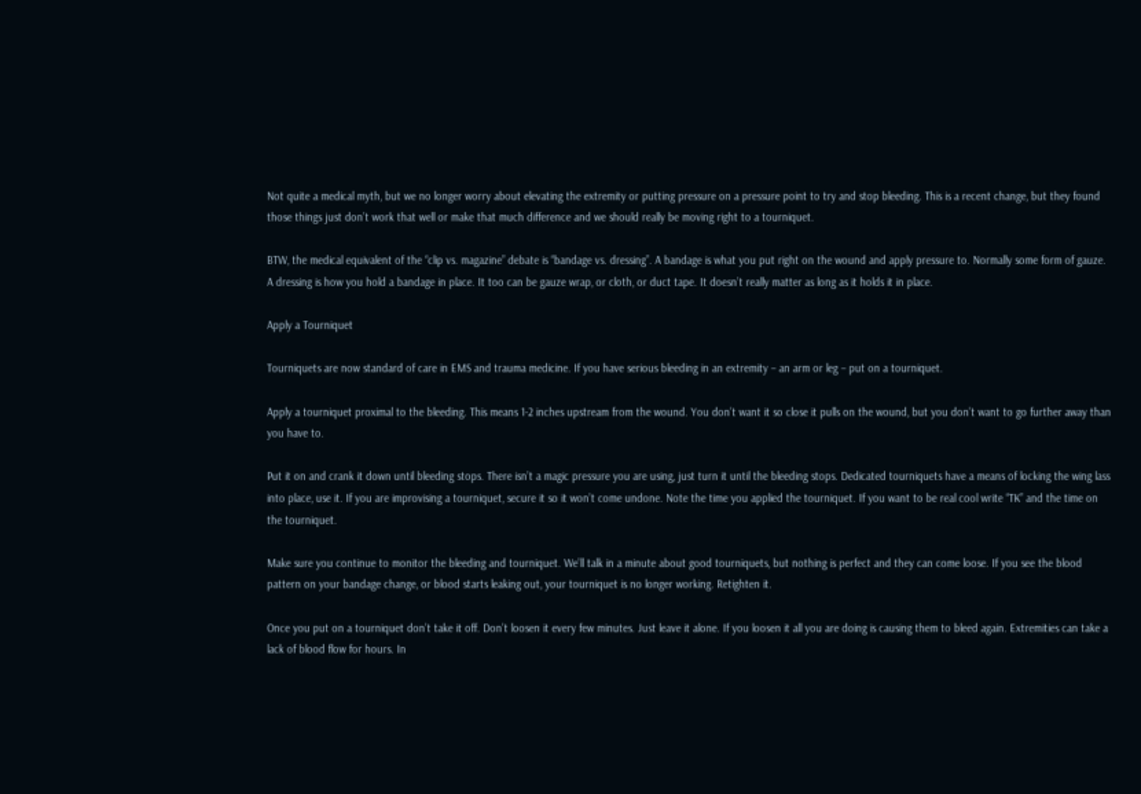Not quite a medical myth, but we no longer worry about elevating the extremity or putting pressure on a pressure point to try and stop bleeding. This is a recent change, but they found those things just don’t work that well or make that much difference and we should really be moving right to a tourniquet.

BTW, the medical equivalent of the “clip vs. magazine” debate is “bandage vs. dressing”. A bandage is what you put right on the wound and apply pressure to. Normally some form of gauze. A dressing is how you hold a bandage in place. It too can be gauze wrap, or cloth, or duct tape. It doesn’t really matter as long as it holds it in place.

Apply a Tourniquet

Tourniquets are now standard of care in EMS and trauma medicine. If you have serious bleeding in an extremity – an arm or leg – put on a tourniquet.

Apply a tourniquet proximal to the bleeding. This means 1-2 inches upstream from the wound. You don’t want it so close it pulls on the wound, but you don’t want to go further away than you have to.

Put it on and crank it down until bleeding stops. There isn’t a magic pressure you are using, just turn it until the bleeding stops. Dedicated tourniquets have a means of locking the wing lass into place, use it. If you are improvising a tourniquet, secure it so it won’t come undone. Note the time you applied the tourniquet. If you want to be real cool write “TK” and the time on the tourniquet.

Make sure you continue to monitor the bleeding and tourniquet. We’ll talk in a minute about good tourniquets, but nothing is perfect and they can come loose. If you see the blood pattern on your bandage change, or blood starts leaking out, your tourniquet is no longer working. Retighten it.

Once you put on a tourniquet don’t take it off. Don’t loosen it every few minutes. Just leave it alone. If you loosen it all you are doing is causing them to bleed again. Extremities can take a lack of blood flow for hours. In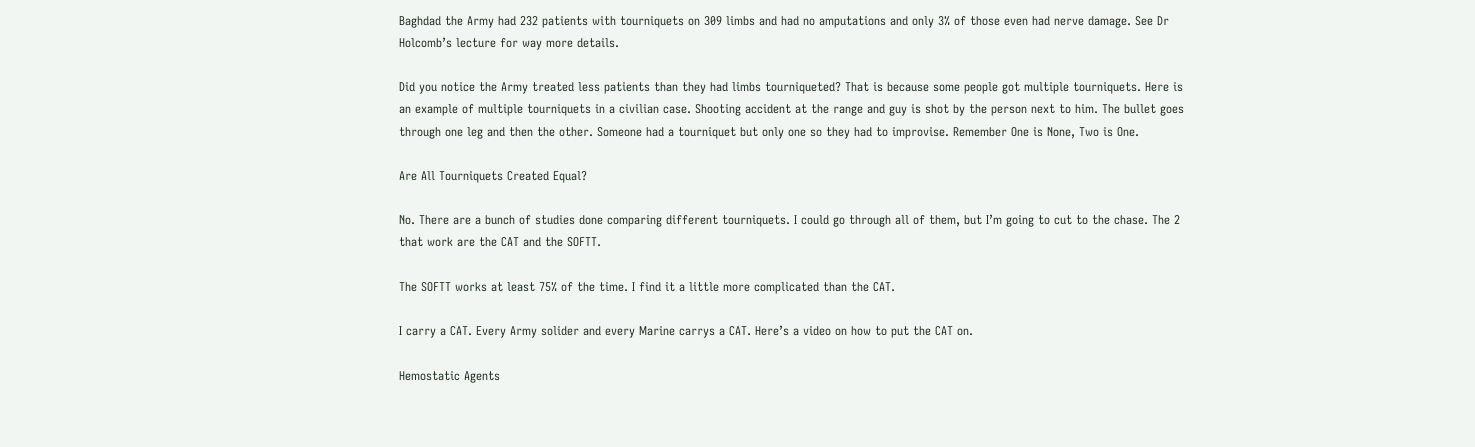Baghdad the Army had 232 patients with tourniquets on 309 limbs and had no amputations and only 3% of those even had nerve damage. See Dr Holcomb’s lecture for way more details.

Did you notice the Army treated less patients than they had limbs tourniqueted? That is because some people got multiple tourniquets. Here is an example of multiple tourniquets in a civilian case. Shooting accident at the range and guy is shot by the person next to him. The bullet goes through one leg and then the other. Someone had a tourniquet but only one so they had to improvise. Remember One is None, Two is One.

Are All Tourniquets Created Equal?

No. There are a bunch of studies done comparing different tourniquets. I could go through all of them, but I’m going to cut to the chase. The 2 that work are the CAT and the SOFTT.

The SOFTT works at least 75% of the time. I find it a little more complicated than the CAT.

I carry a CAT. Every Army solider and every Marine carrys a CAT. Here’s a video on how to put the CAT on.

Hemostatic Agents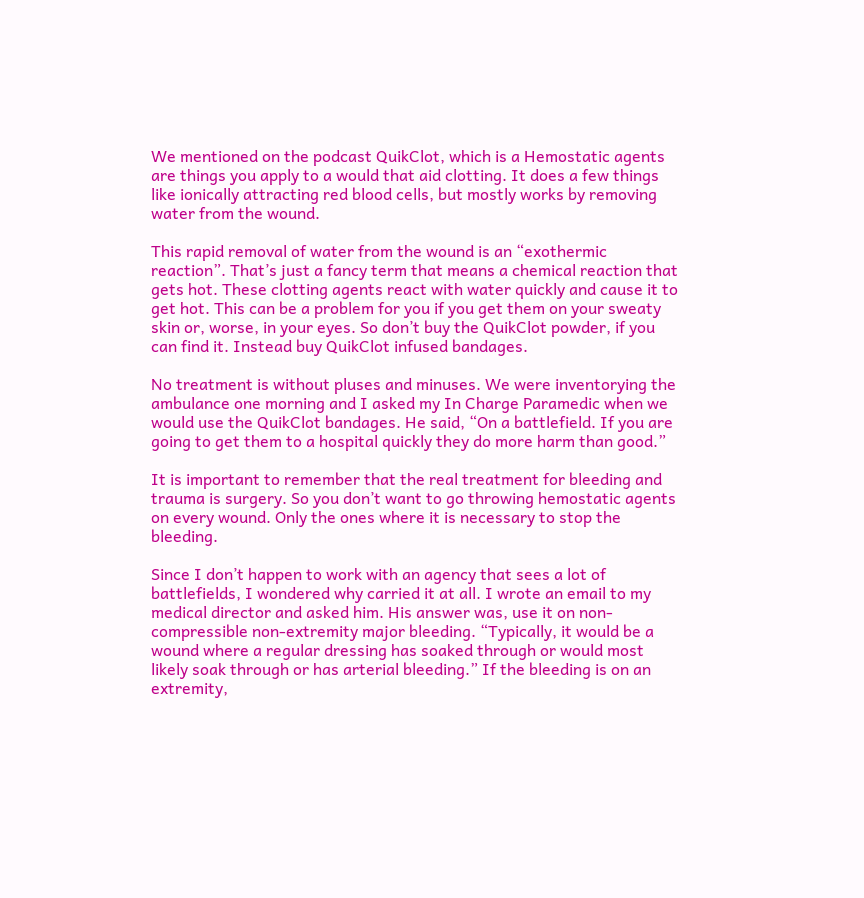We mentioned on the podcast QuikClot, which is a Hemostatic agents are things you apply to a would that aid clotting. It does a few things like ionically attracting red blood cells, but mostly works by removing water from the wound.

This rapid removal of water from the wound is an “exothermic reaction”. That’s just a fancy term that means a chemical reaction that gets hot. These clotting agents react with water quickly and cause it to get hot. This can be a problem for you if you get them on your sweaty skin or, worse, in your eyes. So don’t buy the QuikClot powder, if you can find it. Instead buy QuikClot infused bandages.

No treatment is without pluses and minuses. We were inventorying the ambulance one morning and I asked my In Charge Paramedic when we would use the QuikClot bandages. He said, “On a battlefield. If you are going to get them to a hospital quickly they do more harm than good.”

It is important to remember that the real treatment for bleeding and trauma is surgery. So you don’t want to go throwing hemostatic agents on every wound. Only the ones where it is necessary to stop the bleeding.

Since I don’t happen to work with an agency that sees a lot of battlefields, I wondered why carried it at all. I wrote an email to my medical director and asked him. His answer was, use it on non-compressible non-extremity major bleeding. “Typically, it would be a wound where a regular dressing has soaked through or would most likely soak through or has arterial bleeding.” If the bleeding is on an extremity,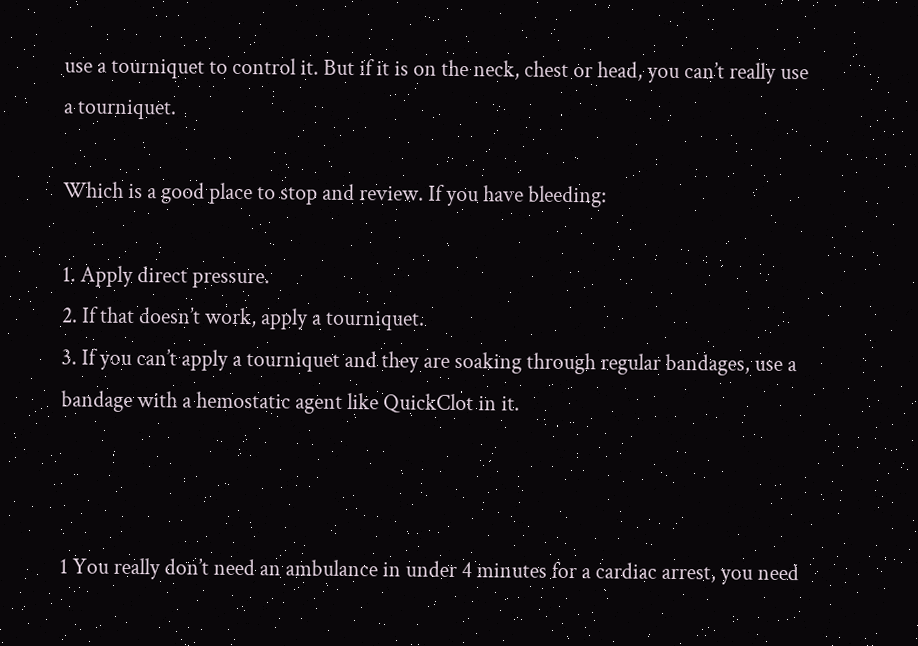use a tourniquet to control it. But if it is on the neck, chest or head, you can’t really use a tourniquet.

Which is a good place to stop and review. If you have bleeding:

1. Apply direct pressure.
2. If that doesn’t work, apply a tourniquet.
3. If you can’t apply a tourniquet and they are soaking through regular bandages, use a bandage with a hemostatic agent like QuickClot in it.



1 You really don’t need an ambulance in under 4 minutes for a cardiac arrest, you need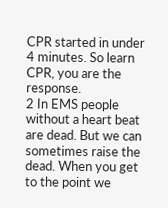CPR started in under 4 minutes. So learn CPR, you are the response.
2 In EMS people without a heart beat are dead. But we can sometimes raise the dead. When you get to the point we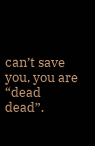can’t save you, you are “dead dead”.